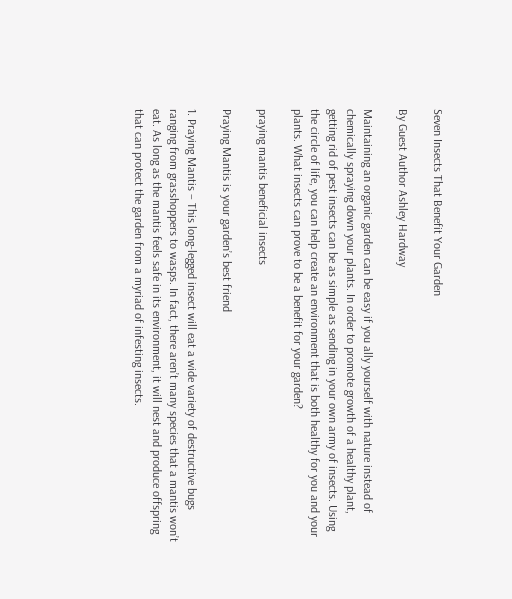Seven Insects That Benefit Your Garden

By Guest Author Ashley Hardway

Maintaining an organic garden can be easy if you ally yourself with nature instead of chemically spraying down your plants. In order to promote growth of a healthy plant, getting rid of pest insects can be as simple as sending in your own army of insects. Using the circle of life, you can help create an environment that is both healthy for you and your plants. What insects can prove to be a benefit for your garden?

praying mantis beneficial insects

Praying Mantis is your garden’s best friend

1. Praying Mantis – This long-legged insect will eat a wide variety of destructive bugs ranging from grasshoppers to wasps. In fact, there aren’t many species that a mantis won’t eat. As long as the mantis feels safe in its environment, it will nest and produce offspring that can protect the garden from a myriad of infesting insects.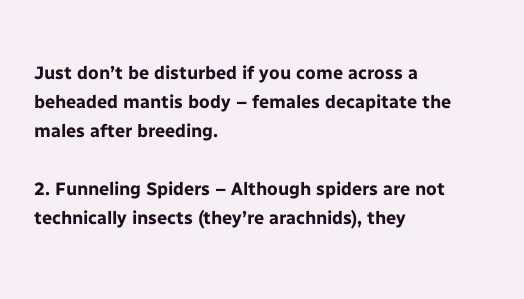Just don’t be disturbed if you come across a beheaded mantis body – females decapitate the males after breeding.

2. Funneling Spiders – Although spiders are not technically insects (they’re arachnids), they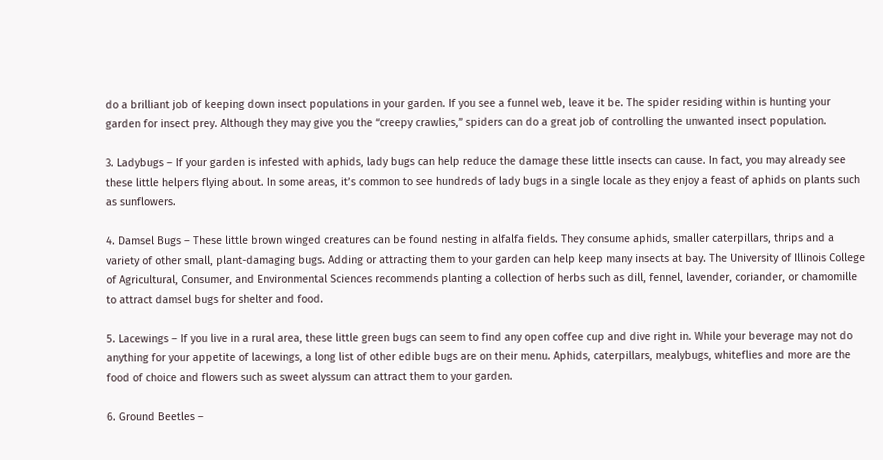do a brilliant job of keeping down insect populations in your garden. If you see a funnel web, leave it be. The spider residing within is hunting your garden for insect prey. Although they may give you the “creepy crawlies,” spiders can do a great job of controlling the unwanted insect population.

3. Ladybugs – If your garden is infested with aphids, lady bugs can help reduce the damage these little insects can cause. In fact, you may already see these little helpers flying about. In some areas, it’s common to see hundreds of lady bugs in a single locale as they enjoy a feast of aphids on plants such as sunflowers.

4. Damsel Bugs – These little brown winged creatures can be found nesting in alfalfa fields. They consume aphids, smaller caterpillars, thrips and a variety of other small, plant-damaging bugs. Adding or attracting them to your garden can help keep many insects at bay. The University of Illinois College of Agricultural, Consumer, and Environmental Sciences recommends planting a collection of herbs such as dill, fennel, lavender, coriander, or chamomille to attract damsel bugs for shelter and food.

5. Lacewings – If you live in a rural area, these little green bugs can seem to find any open coffee cup and dive right in. While your beverage may not do anything for your appetite of lacewings, a long list of other edible bugs are on their menu. Aphids, caterpillars, mealybugs, whiteflies and more are the food of choice and flowers such as sweet alyssum can attract them to your garden.

6. Ground Beetles –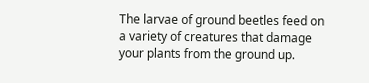The larvae of ground beetles feed on a variety of creatures that damage your plants from the ground up.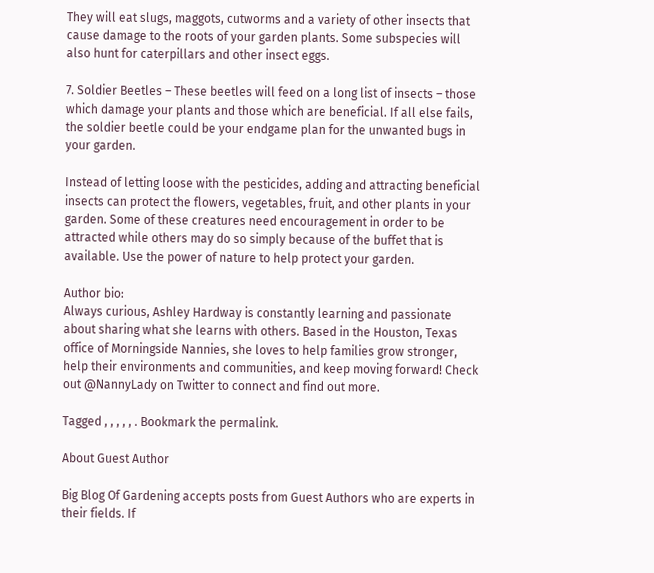They will eat slugs, maggots, cutworms and a variety of other insects that cause damage to the roots of your garden plants. Some subspecies will also hunt for caterpillars and other insect eggs.

7. Soldier Beetles – These beetles will feed on a long list of insects – those which damage your plants and those which are beneficial. If all else fails, the soldier beetle could be your endgame plan for the unwanted bugs in your garden.

Instead of letting loose with the pesticides, adding and attracting beneficial insects can protect the flowers, vegetables, fruit, and other plants in your garden. Some of these creatures need encouragement in order to be attracted while others may do so simply because of the buffet that is available. Use the power of nature to help protect your garden.

Author bio:
Always curious, Ashley Hardway is constantly learning and passionate about sharing what she learns with others. Based in the Houston, Texas office of Morningside Nannies, she loves to help families grow stronger, help their environments and communities, and keep moving forward! Check out @NannyLady on Twitter to connect and find out more.

Tagged , , , , , . Bookmark the permalink.

About Guest Author

Big Blog Of Gardening accepts posts from Guest Authors who are experts in their fields. If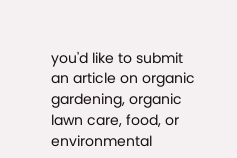you'd like to submit an article on organic gardening, organic lawn care, food, or environmental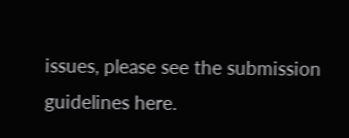issues, please see the submission guidelines here.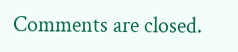Comments are closed.